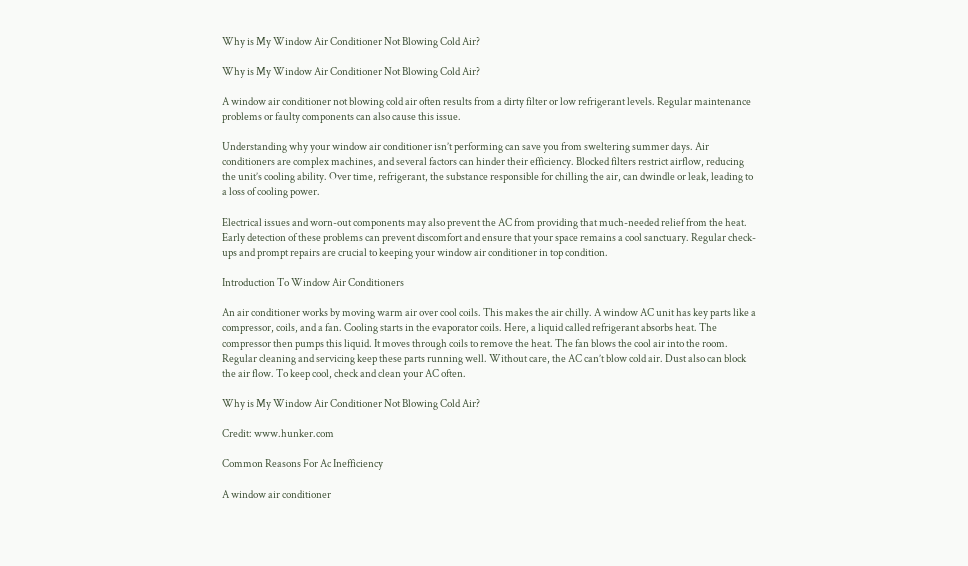Why is My Window Air Conditioner Not Blowing Cold Air?

Why is My Window Air Conditioner Not Blowing Cold Air?

A window air conditioner not blowing cold air often results from a dirty filter or low refrigerant levels. Regular maintenance problems or faulty components can also cause this issue.

Understanding why your window air conditioner isn’t performing can save you from sweltering summer days. Air conditioners are complex machines, and several factors can hinder their efficiency. Blocked filters restrict airflow, reducing the unit’s cooling ability. Over time, refrigerant, the substance responsible for chilling the air, can dwindle or leak, leading to a loss of cooling power.

Electrical issues and worn-out components may also prevent the AC from providing that much-needed relief from the heat. Early detection of these problems can prevent discomfort and ensure that your space remains a cool sanctuary. Regular check-ups and prompt repairs are crucial to keeping your window air conditioner in top condition.

Introduction To Window Air Conditioners

An air conditioner works by moving warm air over cool coils. This makes the air chilly. A window AC unit has key parts like a compressor, coils, and a fan. Cooling starts in the evaporator coils. Here, a liquid called refrigerant absorbs heat. The compressor then pumps this liquid. It moves through coils to remove the heat. The fan blows the cool air into the room. Regular cleaning and servicing keep these parts running well. Without care, the AC can’t blow cold air. Dust also can block the air flow. To keep cool, check and clean your AC often.

Why is My Window Air Conditioner Not Blowing Cold Air?

Credit: www.hunker.com

Common Reasons For Ac Inefficiency

A window air conditioner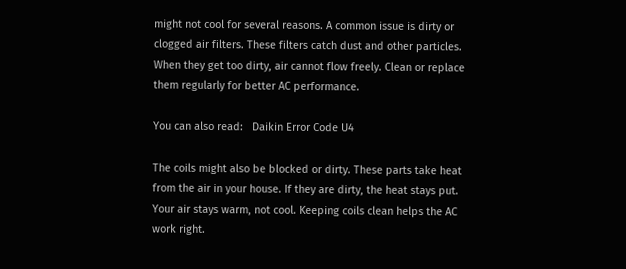might not cool for several reasons. A common issue is dirty or clogged air filters. These filters catch dust and other particles. When they get too dirty, air cannot flow freely. Clean or replace them regularly for better AC performance.

You can also read:   Daikin Error Code U4

The coils might also be blocked or dirty. These parts take heat from the air in your house. If they are dirty, the heat stays put. Your air stays warm, not cool. Keeping coils clean helps the AC work right.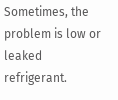Sometimes, the problem is low or leaked refrigerant.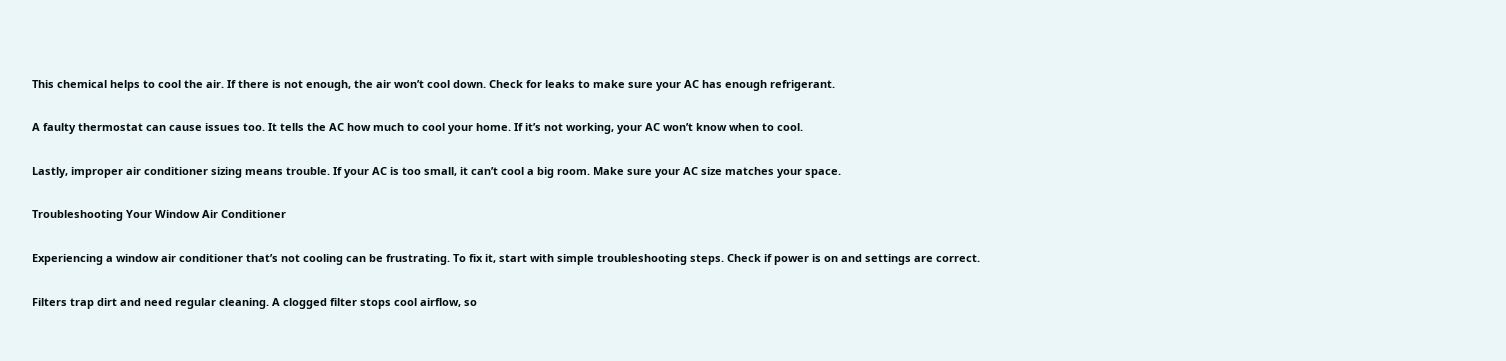This chemical helps to cool the air. If there is not enough, the air won’t cool down. Check for leaks to make sure your AC has enough refrigerant.

A faulty thermostat can cause issues too. It tells the AC how much to cool your home. If it’s not working, your AC won’t know when to cool.

Lastly, improper air conditioner sizing means trouble. If your AC is too small, it can’t cool a big room. Make sure your AC size matches your space.

Troubleshooting Your Window Air Conditioner

Experiencing a window air conditioner that’s not cooling can be frustrating. To fix it, start with simple troubleshooting steps. Check if power is on and settings are correct.

Filters trap dirt and need regular cleaning. A clogged filter stops cool airflow, so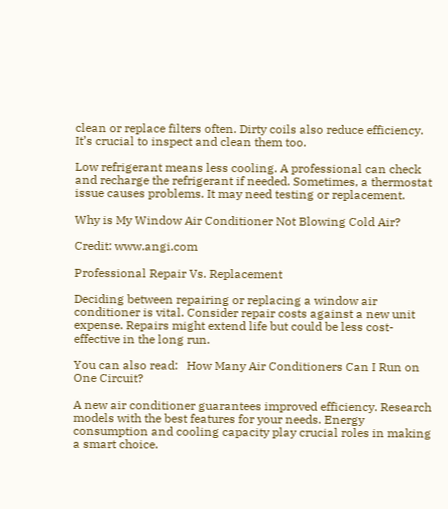clean or replace filters often. Dirty coils also reduce efficiency. It’s crucial to inspect and clean them too.

Low refrigerant means less cooling. A professional can check and recharge the refrigerant if needed. Sometimes, a thermostat issue causes problems. It may need testing or replacement.

Why is My Window Air Conditioner Not Blowing Cold Air?

Credit: www.angi.com

Professional Repair Vs. Replacement

Deciding between repairing or replacing a window air conditioner is vital. Consider repair costs against a new unit expense. Repairs might extend life but could be less cost-effective in the long run.

You can also read:   How Many Air Conditioners Can I Run on One Circuit?

A new air conditioner guarantees improved efficiency. Research models with the best features for your needs. Energy consumption and cooling capacity play crucial roles in making a smart choice.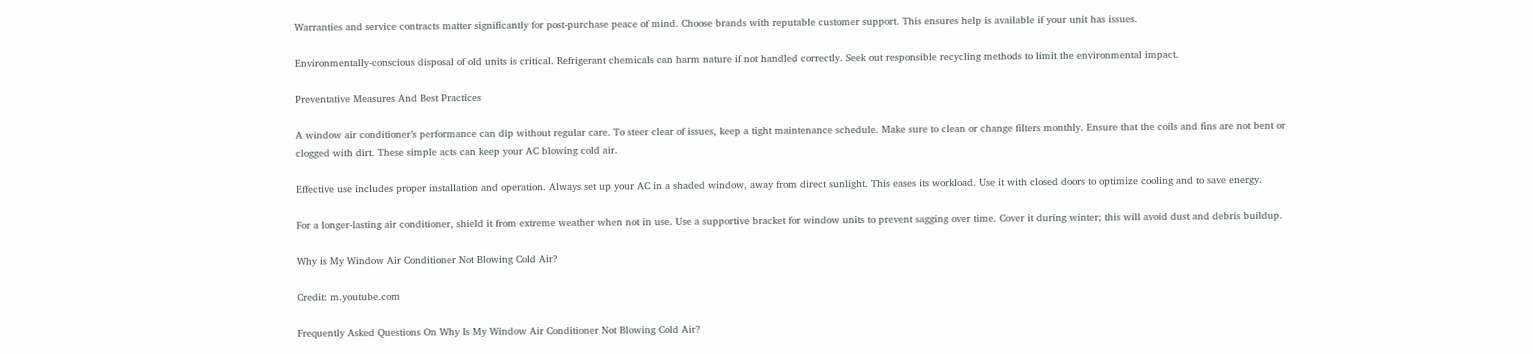Warranties and service contracts matter significantly for post-purchase peace of mind. Choose brands with reputable customer support. This ensures help is available if your unit has issues.

Environmentally-conscious disposal of old units is critical. Refrigerant chemicals can harm nature if not handled correctly. Seek out responsible recycling methods to limit the environmental impact.

Preventative Measures And Best Practices

A window air conditioner’s performance can dip without regular care. To steer clear of issues, keep a tight maintenance schedule. Make sure to clean or change filters monthly. Ensure that the coils and fins are not bent or clogged with dirt. These simple acts can keep your AC blowing cold air.

Effective use includes proper installation and operation. Always set up your AC in a shaded window, away from direct sunlight. This eases its workload. Use it with closed doors to optimize cooling and to save energy.

For a longer-lasting air conditioner, shield it from extreme weather when not in use. Use a supportive bracket for window units to prevent sagging over time. Cover it during winter; this will avoid dust and debris buildup.

Why is My Window Air Conditioner Not Blowing Cold Air?

Credit: m.youtube.com

Frequently Asked Questions On Why Is My Window Air Conditioner Not Blowing Cold Air?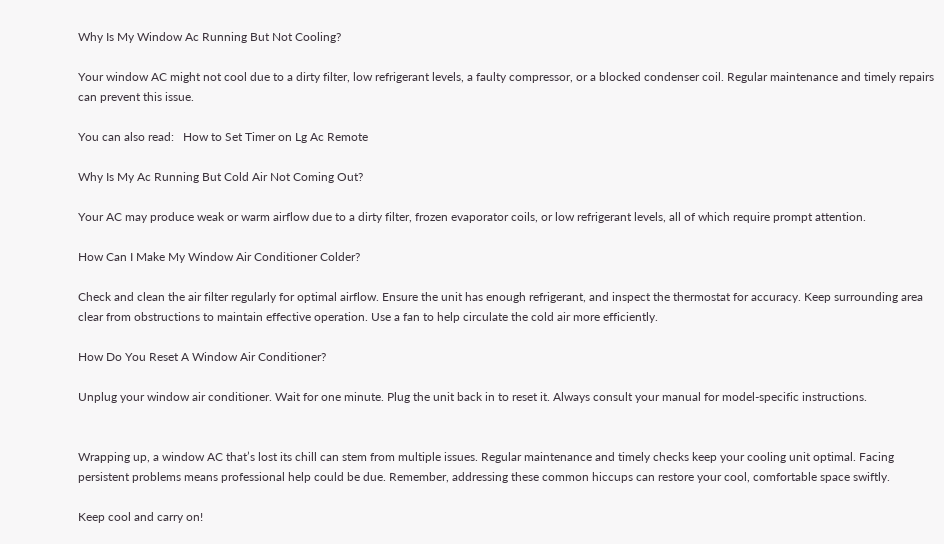Why Is My Window Ac Running But Not Cooling?

Your window AC might not cool due to a dirty filter, low refrigerant levels, a faulty compressor, or a blocked condenser coil. Regular maintenance and timely repairs can prevent this issue.

You can also read:   How to Set Timer on Lg Ac Remote

Why Is My Ac Running But Cold Air Not Coming Out?

Your AC may produce weak or warm airflow due to a dirty filter, frozen evaporator coils, or low refrigerant levels, all of which require prompt attention.

How Can I Make My Window Air Conditioner Colder?

Check and clean the air filter regularly for optimal airflow. Ensure the unit has enough refrigerant, and inspect the thermostat for accuracy. Keep surrounding area clear from obstructions to maintain effective operation. Use a fan to help circulate the cold air more efficiently.

How Do You Reset A Window Air Conditioner?

Unplug your window air conditioner. Wait for one minute. Plug the unit back in to reset it. Always consult your manual for model-specific instructions.


Wrapping up, a window AC that’s lost its chill can stem from multiple issues. Regular maintenance and timely checks keep your cooling unit optimal. Facing persistent problems means professional help could be due. Remember, addressing these common hiccups can restore your cool, comfortable space swiftly.

Keep cool and carry on!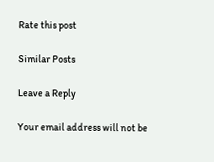Rate this post

Similar Posts

Leave a Reply

Your email address will not be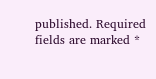published. Required fields are marked *